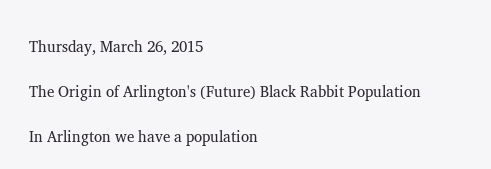Thursday, March 26, 2015

The Origin of Arlington's (Future) Black Rabbit Population

In Arlington we have a population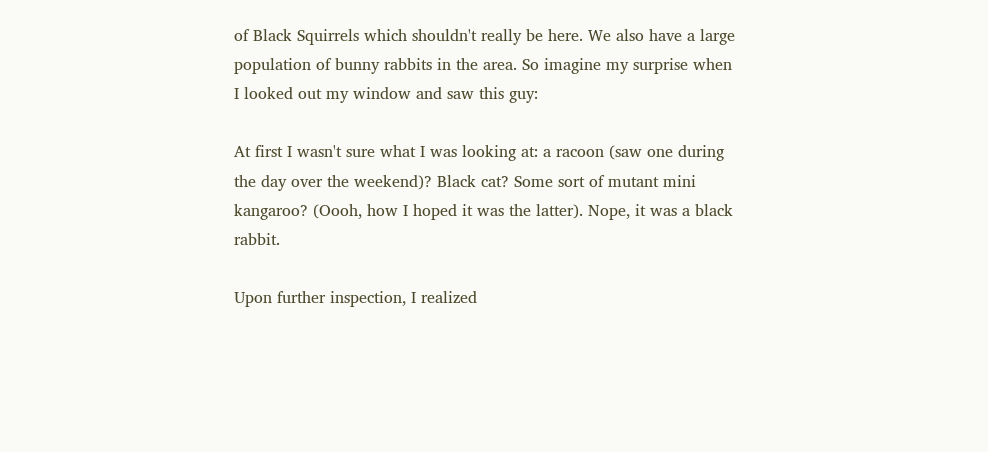of Black Squirrels which shouldn't really be here. We also have a large population of bunny rabbits in the area. So imagine my surprise when I looked out my window and saw this guy:

At first I wasn't sure what I was looking at: a racoon (saw one during the day over the weekend)? Black cat? Some sort of mutant mini kangaroo? (Oooh, how I hoped it was the latter). Nope, it was a black rabbit.

Upon further inspection, I realized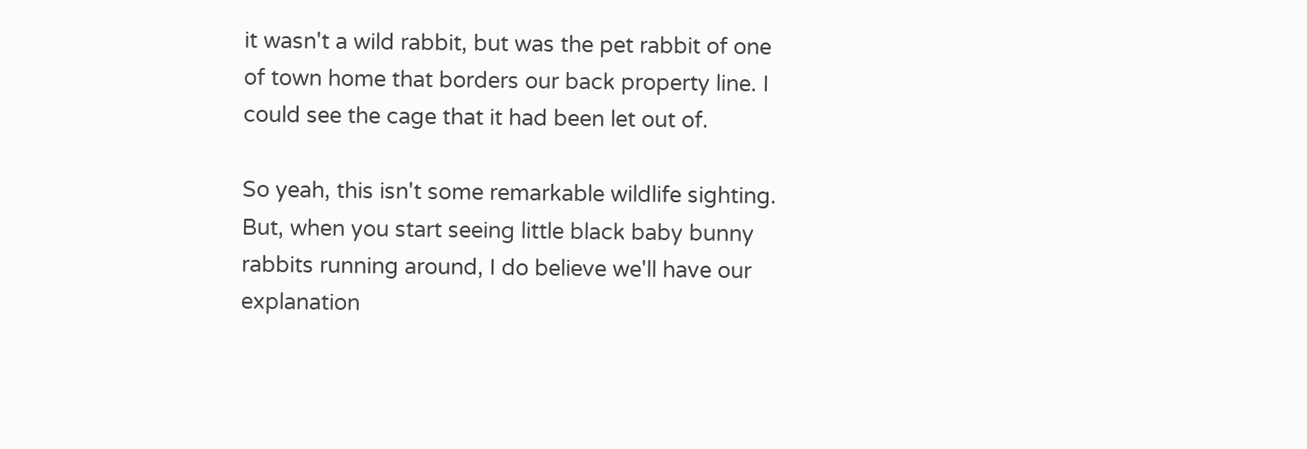it wasn't a wild rabbit, but was the pet rabbit of one of town home that borders our back property line. I could see the cage that it had been let out of.

So yeah, this isn't some remarkable wildlife sighting. But, when you start seeing little black baby bunny rabbits running around, I do believe we'll have our explanation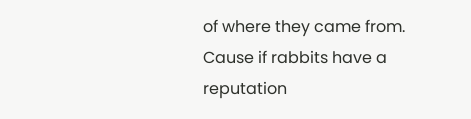of where they came from. Cause if rabbits have a reputation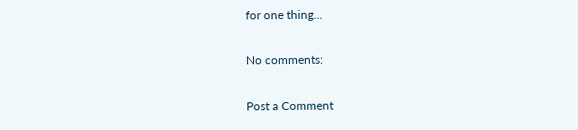for one thing...

No comments:

Post a Comment